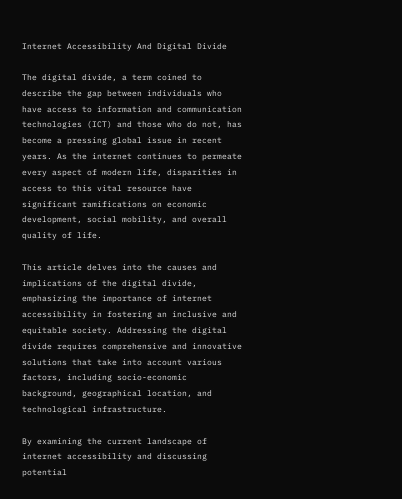Internet Accessibility And Digital Divide

The digital divide, a term coined to describe the gap between individuals who have access to information and communication technologies (ICT) and those who do not, has become a pressing global issue in recent years. As the internet continues to permeate every aspect of modern life, disparities in access to this vital resource have significant ramifications on economic development, social mobility, and overall quality of life.

This article delves into the causes and implications of the digital divide, emphasizing the importance of internet accessibility in fostering an inclusive and equitable society. Addressing the digital divide requires comprehensive and innovative solutions that take into account various factors, including socio-economic background, geographical location, and technological infrastructure.

By examining the current landscape of internet accessibility and discussing potential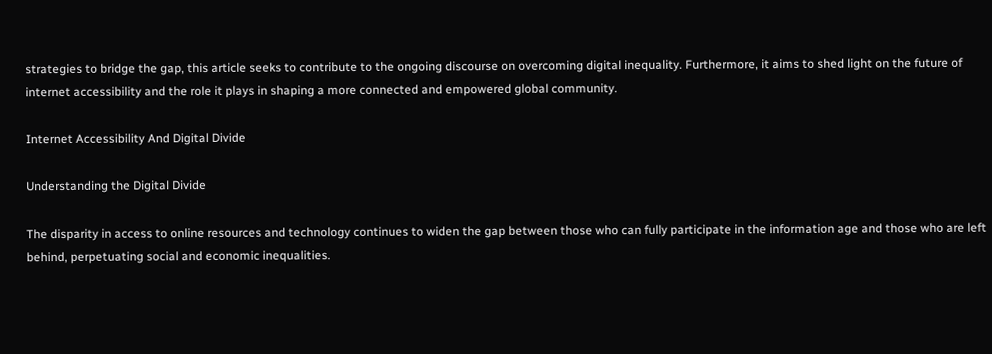strategies to bridge the gap, this article seeks to contribute to the ongoing discourse on overcoming digital inequality. Furthermore, it aims to shed light on the future of internet accessibility and the role it plays in shaping a more connected and empowered global community.

Internet Accessibility And Digital Divide

Understanding the Digital Divide

The disparity in access to online resources and technology continues to widen the gap between those who can fully participate in the information age and those who are left behind, perpetuating social and economic inequalities.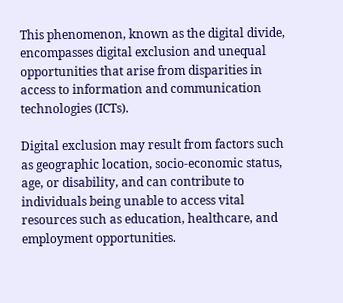This phenomenon, known as the digital divide, encompasses digital exclusion and unequal opportunities that arise from disparities in access to information and communication technologies (ICTs).

Digital exclusion may result from factors such as geographic location, socio-economic status, age, or disability, and can contribute to individuals being unable to access vital resources such as education, healthcare, and employment opportunities.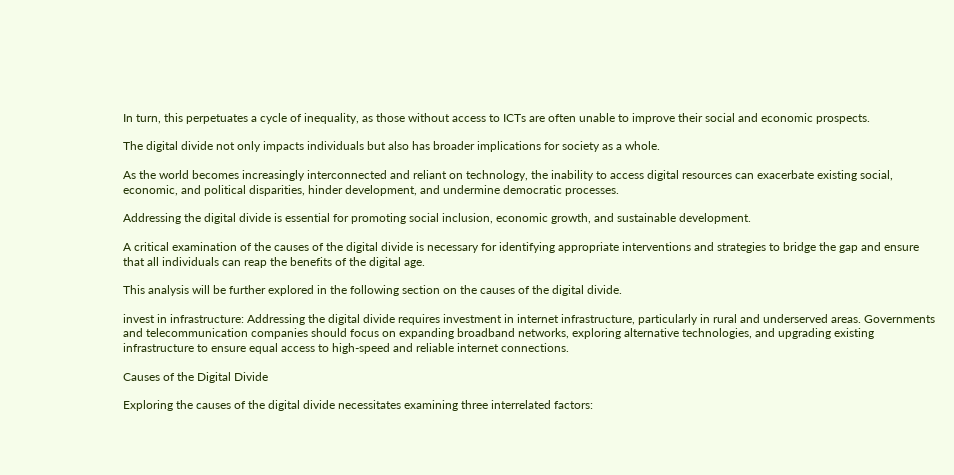In turn, this perpetuates a cycle of inequality, as those without access to ICTs are often unable to improve their social and economic prospects.

The digital divide not only impacts individuals but also has broader implications for society as a whole.

As the world becomes increasingly interconnected and reliant on technology, the inability to access digital resources can exacerbate existing social, economic, and political disparities, hinder development, and undermine democratic processes.

Addressing the digital divide is essential for promoting social inclusion, economic growth, and sustainable development.

A critical examination of the causes of the digital divide is necessary for identifying appropriate interventions and strategies to bridge the gap and ensure that all individuals can reap the benefits of the digital age.

This analysis will be further explored in the following section on the causes of the digital divide.

invest in infrastructure: Addressing the digital divide requires investment in internet infrastructure, particularly in rural and underserved areas. Governments and telecommunication companies should focus on expanding broadband networks, exploring alternative technologies, and upgrading existing infrastructure to ensure equal access to high-speed and reliable internet connections.

Causes of the Digital Divide

Exploring the causes of the digital divide necessitates examining three interrelated factors: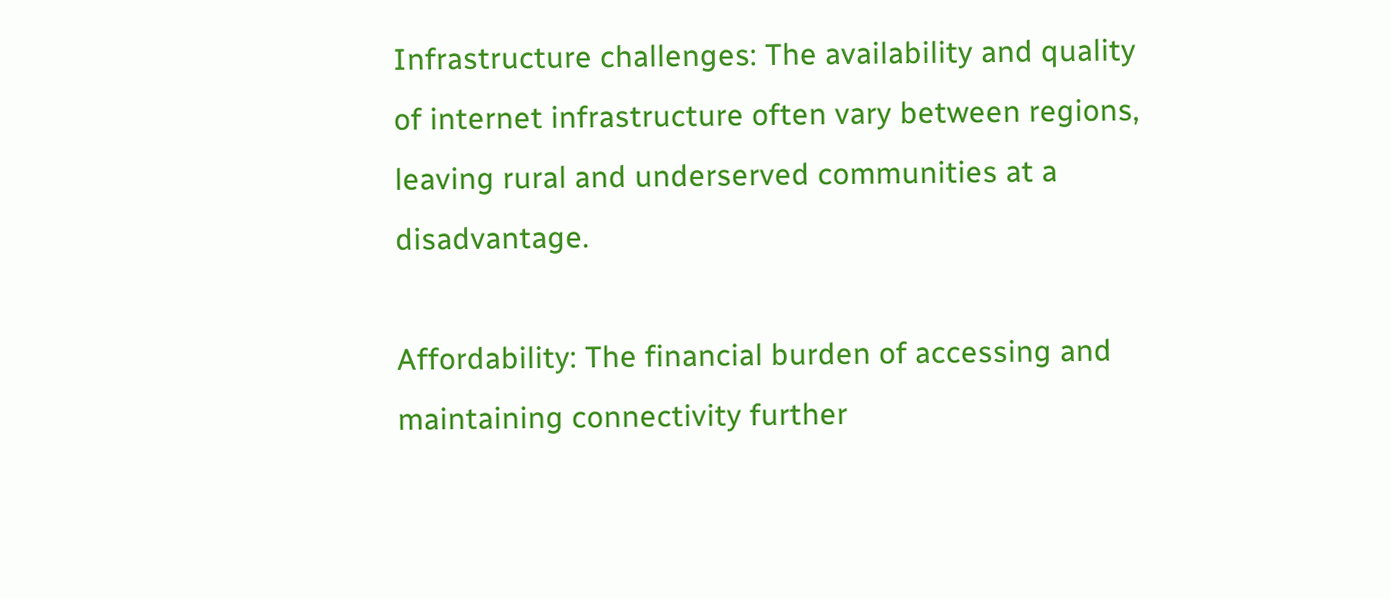Infrastructure challenges: The availability and quality of internet infrastructure often vary between regions, leaving rural and underserved communities at a disadvantage.

Affordability: The financial burden of accessing and maintaining connectivity further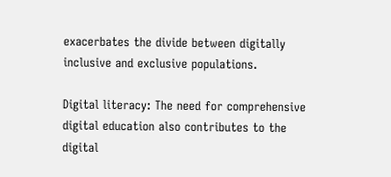exacerbates the divide between digitally inclusive and exclusive populations.

Digital literacy: The need for comprehensive digital education also contributes to the digital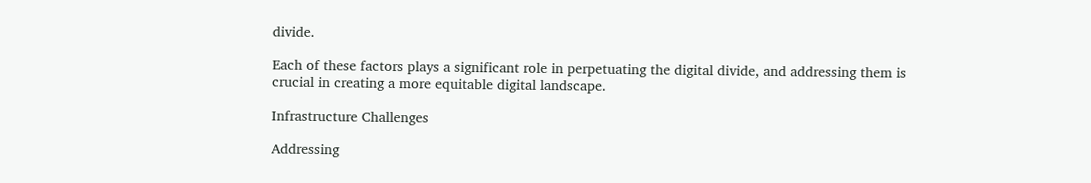divide.

Each of these factors plays a significant role in perpetuating the digital divide, and addressing them is crucial in creating a more equitable digital landscape.

Infrastructure Challenges

Addressing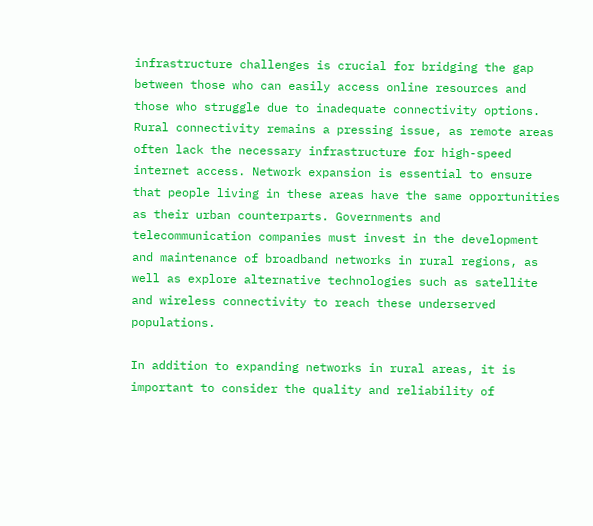infrastructure challenges is crucial for bridging the gap between those who can easily access online resources and those who struggle due to inadequate connectivity options. Rural connectivity remains a pressing issue, as remote areas often lack the necessary infrastructure for high-speed internet access. Network expansion is essential to ensure that people living in these areas have the same opportunities as their urban counterparts. Governments and telecommunication companies must invest in the development and maintenance of broadband networks in rural regions, as well as explore alternative technologies such as satellite and wireless connectivity to reach these underserved populations.

In addition to expanding networks in rural areas, it is important to consider the quality and reliability of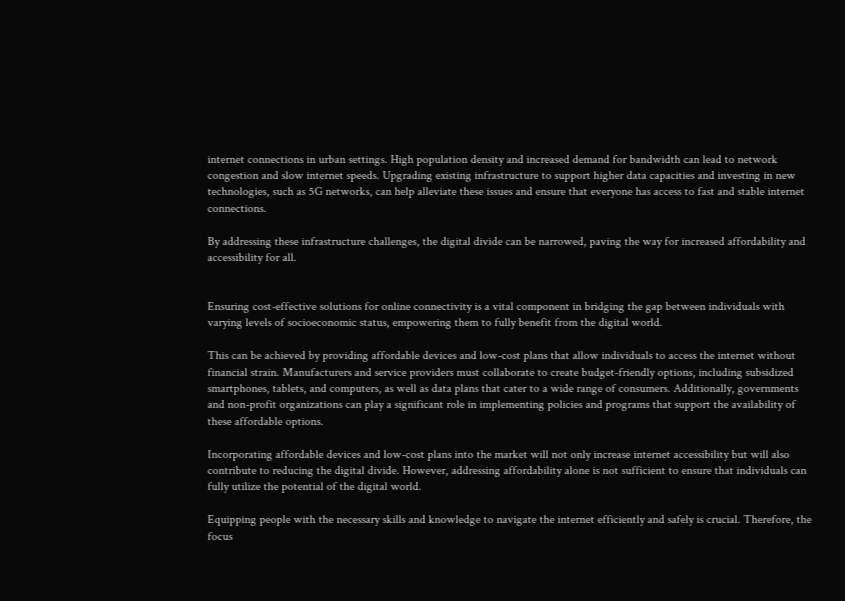internet connections in urban settings. High population density and increased demand for bandwidth can lead to network congestion and slow internet speeds. Upgrading existing infrastructure to support higher data capacities and investing in new technologies, such as 5G networks, can help alleviate these issues and ensure that everyone has access to fast and stable internet connections.

By addressing these infrastructure challenges, the digital divide can be narrowed, paving the way for increased affordability and accessibility for all.


Ensuring cost-effective solutions for online connectivity is a vital component in bridging the gap between individuals with varying levels of socioeconomic status, empowering them to fully benefit from the digital world.

This can be achieved by providing affordable devices and low-cost plans that allow individuals to access the internet without financial strain. Manufacturers and service providers must collaborate to create budget-friendly options, including subsidized smartphones, tablets, and computers, as well as data plans that cater to a wide range of consumers. Additionally, governments and non-profit organizations can play a significant role in implementing policies and programs that support the availability of these affordable options.

Incorporating affordable devices and low-cost plans into the market will not only increase internet accessibility but will also contribute to reducing the digital divide. However, addressing affordability alone is not sufficient to ensure that individuals can fully utilize the potential of the digital world.

Equipping people with the necessary skills and knowledge to navigate the internet efficiently and safely is crucial. Therefore, the focus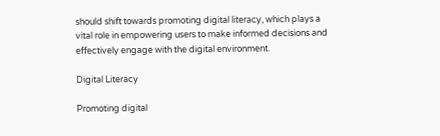should shift towards promoting digital literacy, which plays a vital role in empowering users to make informed decisions and effectively engage with the digital environment.

Digital Literacy

Promoting digital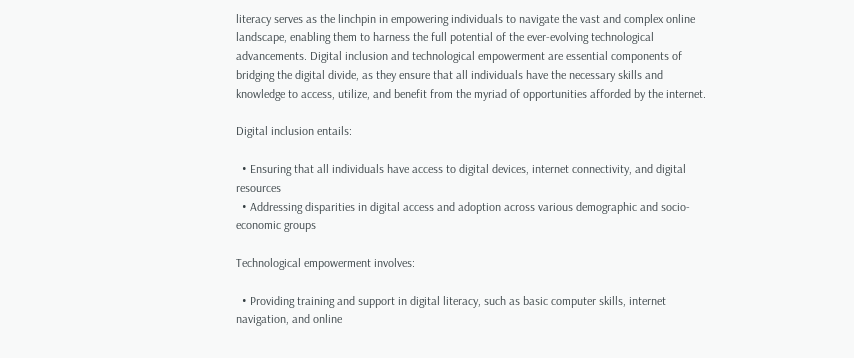literacy serves as the linchpin in empowering individuals to navigate the vast and complex online landscape, enabling them to harness the full potential of the ever-evolving technological advancements. Digital inclusion and technological empowerment are essential components of bridging the digital divide, as they ensure that all individuals have the necessary skills and knowledge to access, utilize, and benefit from the myriad of opportunities afforded by the internet.

Digital inclusion entails:

  • Ensuring that all individuals have access to digital devices, internet connectivity, and digital resources
  • Addressing disparities in digital access and adoption across various demographic and socio-economic groups

Technological empowerment involves:

  • Providing training and support in digital literacy, such as basic computer skills, internet navigation, and online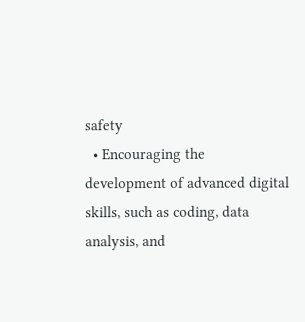safety
  • Encouraging the development of advanced digital skills, such as coding, data analysis, and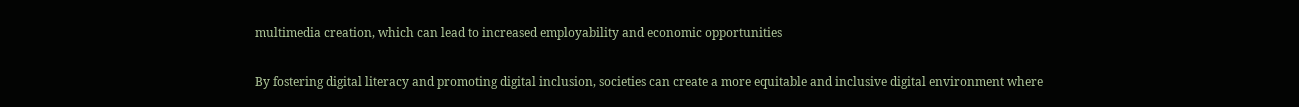multimedia creation, which can lead to increased employability and economic opportunities

By fostering digital literacy and promoting digital inclusion, societies can create a more equitable and inclusive digital environment where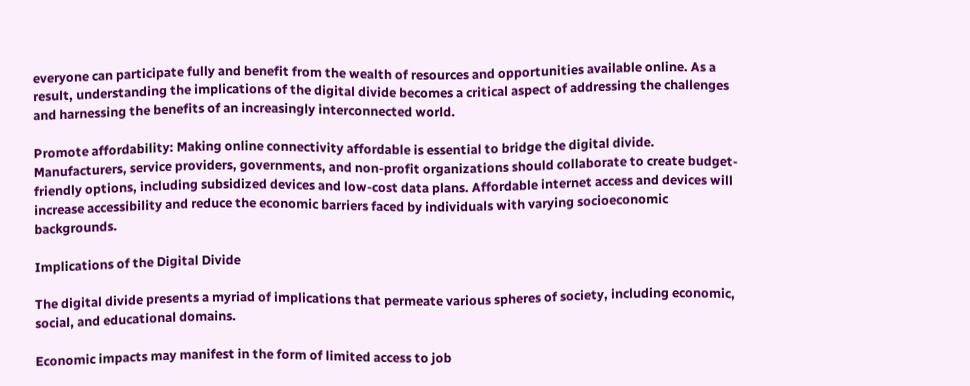everyone can participate fully and benefit from the wealth of resources and opportunities available online. As a result, understanding the implications of the digital divide becomes a critical aspect of addressing the challenges and harnessing the benefits of an increasingly interconnected world.

Promote affordability: Making online connectivity affordable is essential to bridge the digital divide. Manufacturers, service providers, governments, and non-profit organizations should collaborate to create budget-friendly options, including subsidized devices and low-cost data plans. Affordable internet access and devices will increase accessibility and reduce the economic barriers faced by individuals with varying socioeconomic backgrounds.

Implications of the Digital Divide

The digital divide presents a myriad of implications that permeate various spheres of society, including economic, social, and educational domains.

Economic impacts may manifest in the form of limited access to job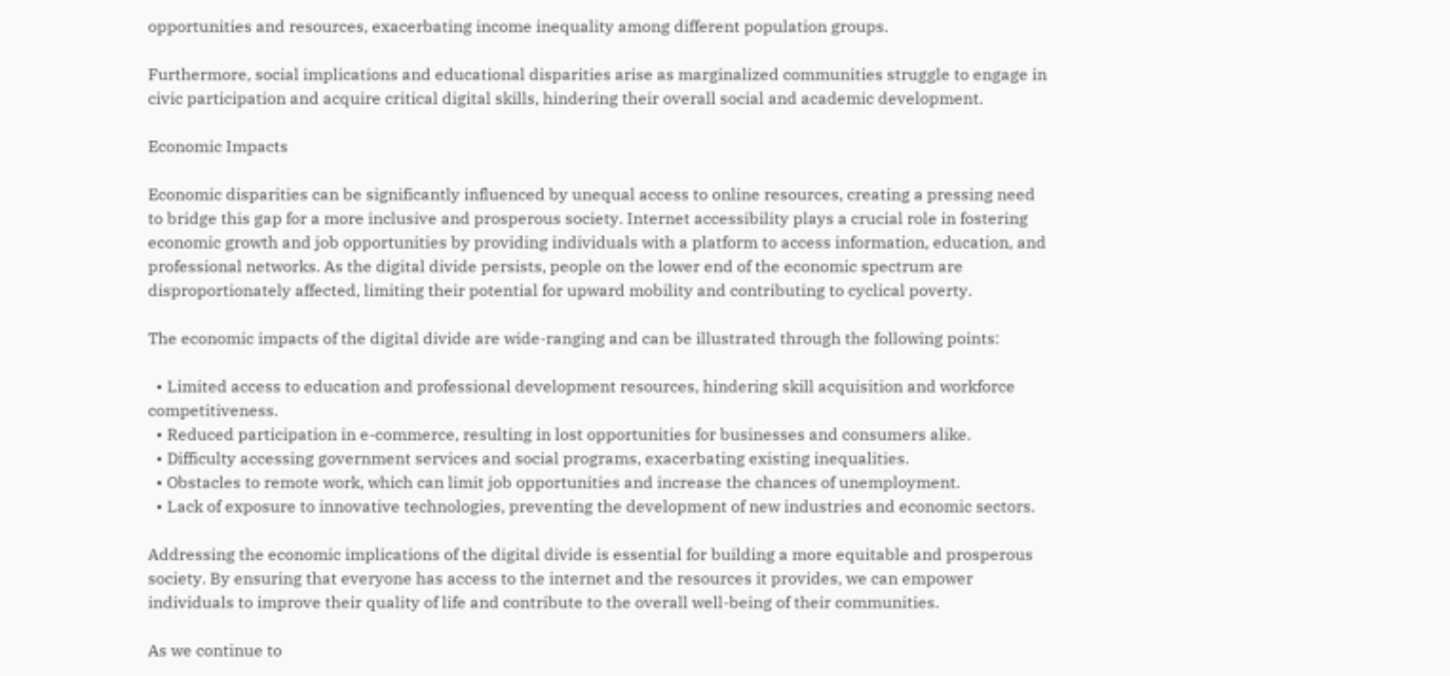opportunities and resources, exacerbating income inequality among different population groups.

Furthermore, social implications and educational disparities arise as marginalized communities struggle to engage in civic participation and acquire critical digital skills, hindering their overall social and academic development.

Economic Impacts

Economic disparities can be significantly influenced by unequal access to online resources, creating a pressing need to bridge this gap for a more inclusive and prosperous society. Internet accessibility plays a crucial role in fostering economic growth and job opportunities by providing individuals with a platform to access information, education, and professional networks. As the digital divide persists, people on the lower end of the economic spectrum are disproportionately affected, limiting their potential for upward mobility and contributing to cyclical poverty.

The economic impacts of the digital divide are wide-ranging and can be illustrated through the following points:

  • Limited access to education and professional development resources, hindering skill acquisition and workforce competitiveness.
  • Reduced participation in e-commerce, resulting in lost opportunities for businesses and consumers alike.
  • Difficulty accessing government services and social programs, exacerbating existing inequalities.
  • Obstacles to remote work, which can limit job opportunities and increase the chances of unemployment.
  • Lack of exposure to innovative technologies, preventing the development of new industries and economic sectors.

Addressing the economic implications of the digital divide is essential for building a more equitable and prosperous society. By ensuring that everyone has access to the internet and the resources it provides, we can empower individuals to improve their quality of life and contribute to the overall well-being of their communities.

As we continue to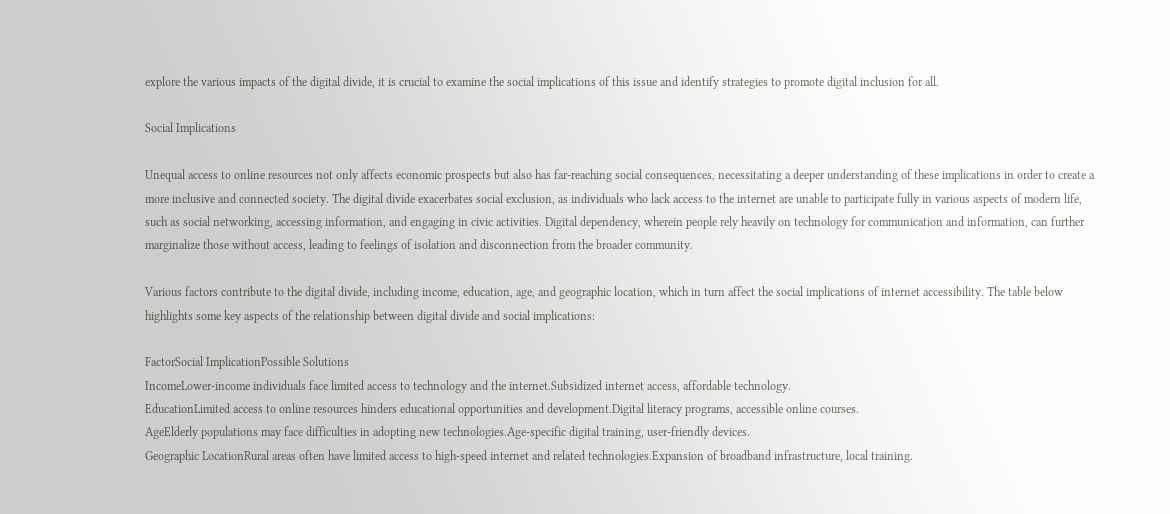explore the various impacts of the digital divide, it is crucial to examine the social implications of this issue and identify strategies to promote digital inclusion for all.

Social Implications

Unequal access to online resources not only affects economic prospects but also has far-reaching social consequences, necessitating a deeper understanding of these implications in order to create a more inclusive and connected society. The digital divide exacerbates social exclusion, as individuals who lack access to the internet are unable to participate fully in various aspects of modern life, such as social networking, accessing information, and engaging in civic activities. Digital dependency, wherein people rely heavily on technology for communication and information, can further marginalize those without access, leading to feelings of isolation and disconnection from the broader community.

Various factors contribute to the digital divide, including income, education, age, and geographic location, which in turn affect the social implications of internet accessibility. The table below highlights some key aspects of the relationship between digital divide and social implications:

FactorSocial ImplicationPossible Solutions
IncomeLower-income individuals face limited access to technology and the internet.Subsidized internet access, affordable technology.
EducationLimited access to online resources hinders educational opportunities and development.Digital literacy programs, accessible online courses.
AgeElderly populations may face difficulties in adopting new technologies.Age-specific digital training, user-friendly devices.
Geographic LocationRural areas often have limited access to high-speed internet and related technologies.Expansion of broadband infrastructure, local training.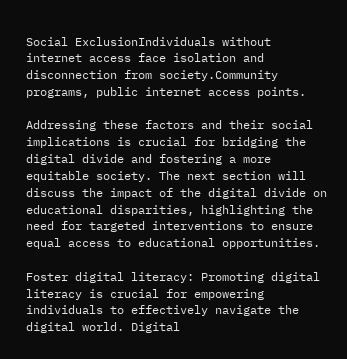Social ExclusionIndividuals without internet access face isolation and disconnection from society.Community programs, public internet access points.

Addressing these factors and their social implications is crucial for bridging the digital divide and fostering a more equitable society. The next section will discuss the impact of the digital divide on educational disparities, highlighting the need for targeted interventions to ensure equal access to educational opportunities.

Foster digital literacy: Promoting digital literacy is crucial for empowering individuals to effectively navigate the digital world. Digital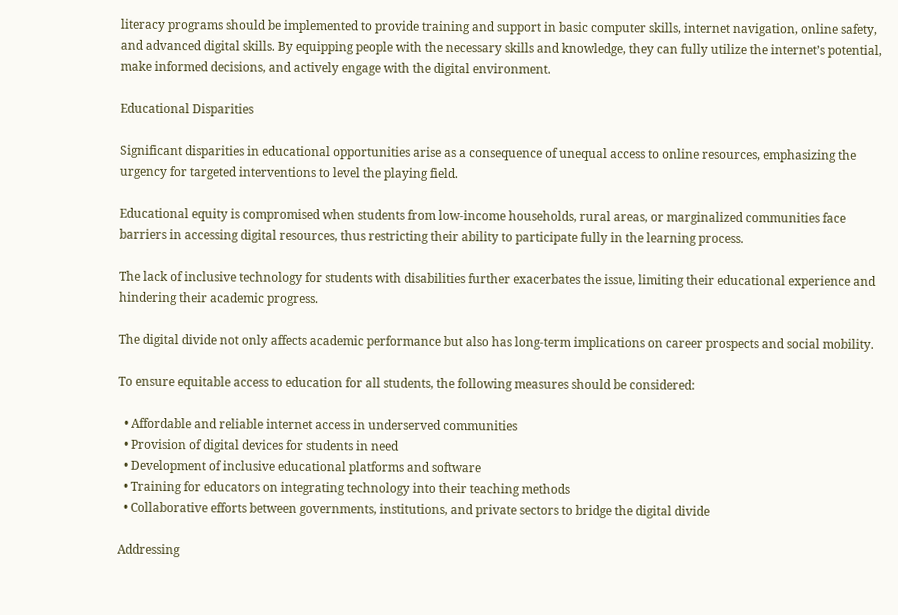literacy programs should be implemented to provide training and support in basic computer skills, internet navigation, online safety, and advanced digital skills. By equipping people with the necessary skills and knowledge, they can fully utilize the internet’s potential, make informed decisions, and actively engage with the digital environment.

Educational Disparities

Significant disparities in educational opportunities arise as a consequence of unequal access to online resources, emphasizing the urgency for targeted interventions to level the playing field.

Educational equity is compromised when students from low-income households, rural areas, or marginalized communities face barriers in accessing digital resources, thus restricting their ability to participate fully in the learning process.

The lack of inclusive technology for students with disabilities further exacerbates the issue, limiting their educational experience and hindering their academic progress.

The digital divide not only affects academic performance but also has long-term implications on career prospects and social mobility.

To ensure equitable access to education for all students, the following measures should be considered:

  • Affordable and reliable internet access in underserved communities
  • Provision of digital devices for students in need
  • Development of inclusive educational platforms and software
  • Training for educators on integrating technology into their teaching methods
  • Collaborative efforts between governments, institutions, and private sectors to bridge the digital divide

Addressing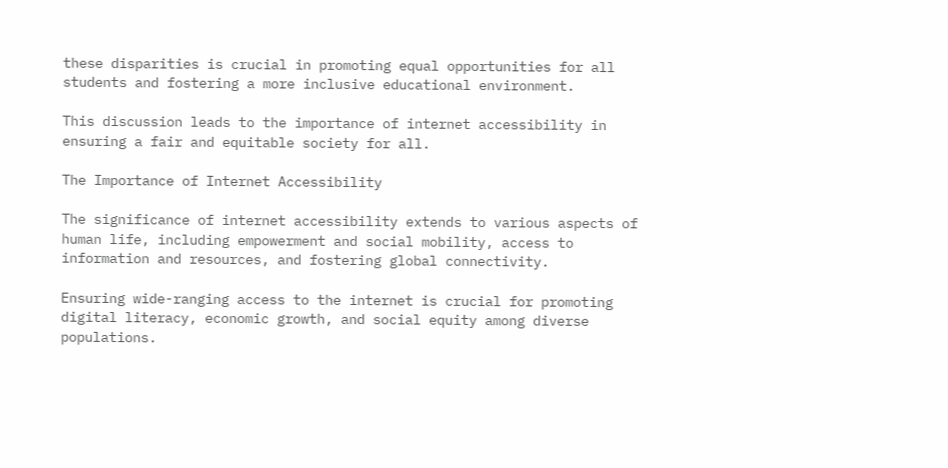these disparities is crucial in promoting equal opportunities for all students and fostering a more inclusive educational environment.

This discussion leads to the importance of internet accessibility in ensuring a fair and equitable society for all.

The Importance of Internet Accessibility

The significance of internet accessibility extends to various aspects of human life, including empowerment and social mobility, access to information and resources, and fostering global connectivity.

Ensuring wide-ranging access to the internet is crucial for promoting digital literacy, economic growth, and social equity among diverse populations.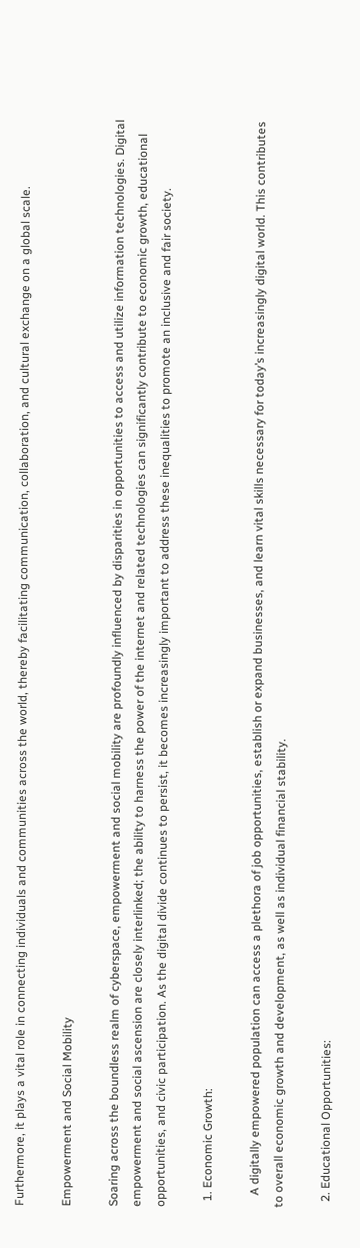Furthermore, it plays a vital role in connecting individuals and communities across the world, thereby facilitating communication, collaboration, and cultural exchange on a global scale.

Empowerment and Social Mobility

Soaring across the boundless realm of cyberspace, empowerment and social mobility are profoundly influenced by disparities in opportunities to access and utilize information technologies. Digital empowerment and social ascension are closely interlinked; the ability to harness the power of the internet and related technologies can significantly contribute to economic growth, educational opportunities, and civic participation. As the digital divide continues to persist, it becomes increasingly important to address these inequalities to promote an inclusive and fair society.

  1. Economic Growth:

    A digitally empowered population can access a plethora of job opportunities, establish or expand businesses, and learn vital skills necessary for today’s increasingly digital world. This contributes to overall economic growth and development, as well as individual financial stability.

  2. Educational Opportunities: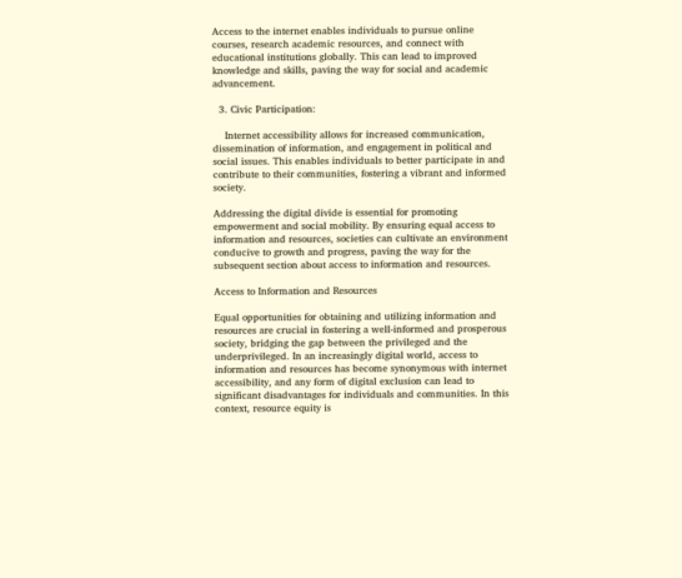Access to the internet enables individuals to pursue online courses, research academic resources, and connect with educational institutions globally. This can lead to improved knowledge and skills, paving the way for social and academic advancement.

  3. Civic Participation:

    Internet accessibility allows for increased communication, dissemination of information, and engagement in political and social issues. This enables individuals to better participate in and contribute to their communities, fostering a vibrant and informed society.

Addressing the digital divide is essential for promoting empowerment and social mobility. By ensuring equal access to information and resources, societies can cultivate an environment conducive to growth and progress, paving the way for the subsequent section about access to information and resources.

Access to Information and Resources

Equal opportunities for obtaining and utilizing information and resources are crucial in fostering a well-informed and prosperous society, bridging the gap between the privileged and the underprivileged. In an increasingly digital world, access to information and resources has become synonymous with internet accessibility, and any form of digital exclusion can lead to significant disadvantages for individuals and communities. In this context, resource equity is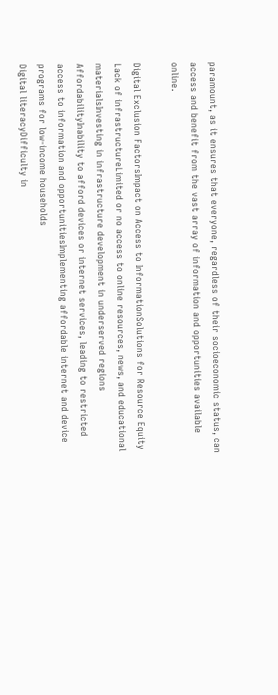paramount, as it ensures that everyone, regardless of their socioeconomic status, can access and benefit from the vast array of information and opportunities available online.

Digital Exclusion FactorsImpact on Access to InformationSolutions for Resource Equity
Lack of infrastructureLimited or no access to online resources, news, and educational materialsInvesting in infrastructure development in underserved regions
AffordabilityInability to afford devices or internet services, leading to restricted access to information and opportunitiesImplementing affordable internet and device programs for low-income households
Digital literacyDifficulty in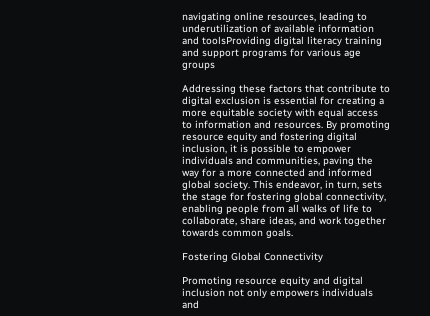navigating online resources, leading to underutilization of available information and toolsProviding digital literacy training and support programs for various age groups

Addressing these factors that contribute to digital exclusion is essential for creating a more equitable society with equal access to information and resources. By promoting resource equity and fostering digital inclusion, it is possible to empower individuals and communities, paving the way for a more connected and informed global society. This endeavor, in turn, sets the stage for fostering global connectivity, enabling people from all walks of life to collaborate, share ideas, and work together towards common goals.

Fostering Global Connectivity

Promoting resource equity and digital inclusion not only empowers individuals and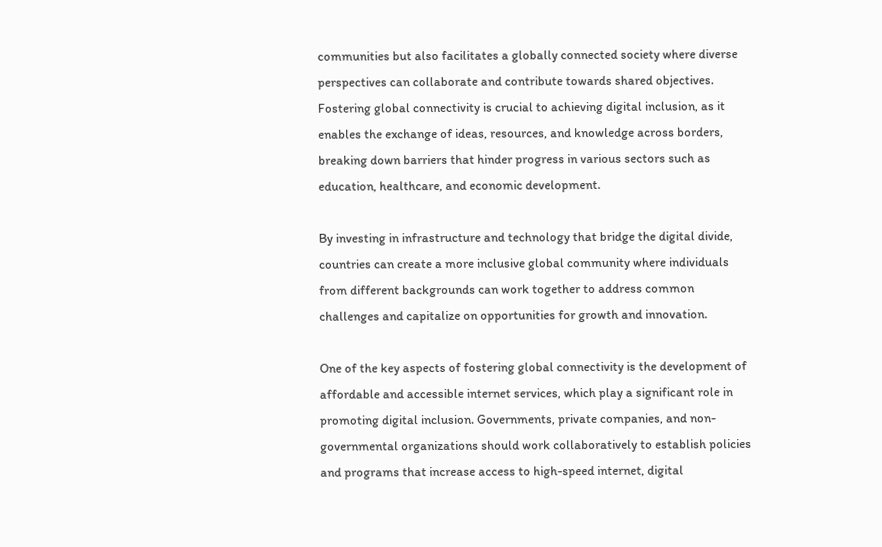communities but also facilitates a globally connected society where diverse perspectives can collaborate and contribute towards shared objectives. Fostering global connectivity is crucial to achieving digital inclusion, as it enables the exchange of ideas, resources, and knowledge across borders, breaking down barriers that hinder progress in various sectors such as education, healthcare, and economic development.

By investing in infrastructure and technology that bridge the digital divide, countries can create a more inclusive global community where individuals from different backgrounds can work together to address common challenges and capitalize on opportunities for growth and innovation.

One of the key aspects of fostering global connectivity is the development of affordable and accessible internet services, which play a significant role in promoting digital inclusion. Governments, private companies, and non-governmental organizations should work collaboratively to establish policies and programs that increase access to high-speed internet, digital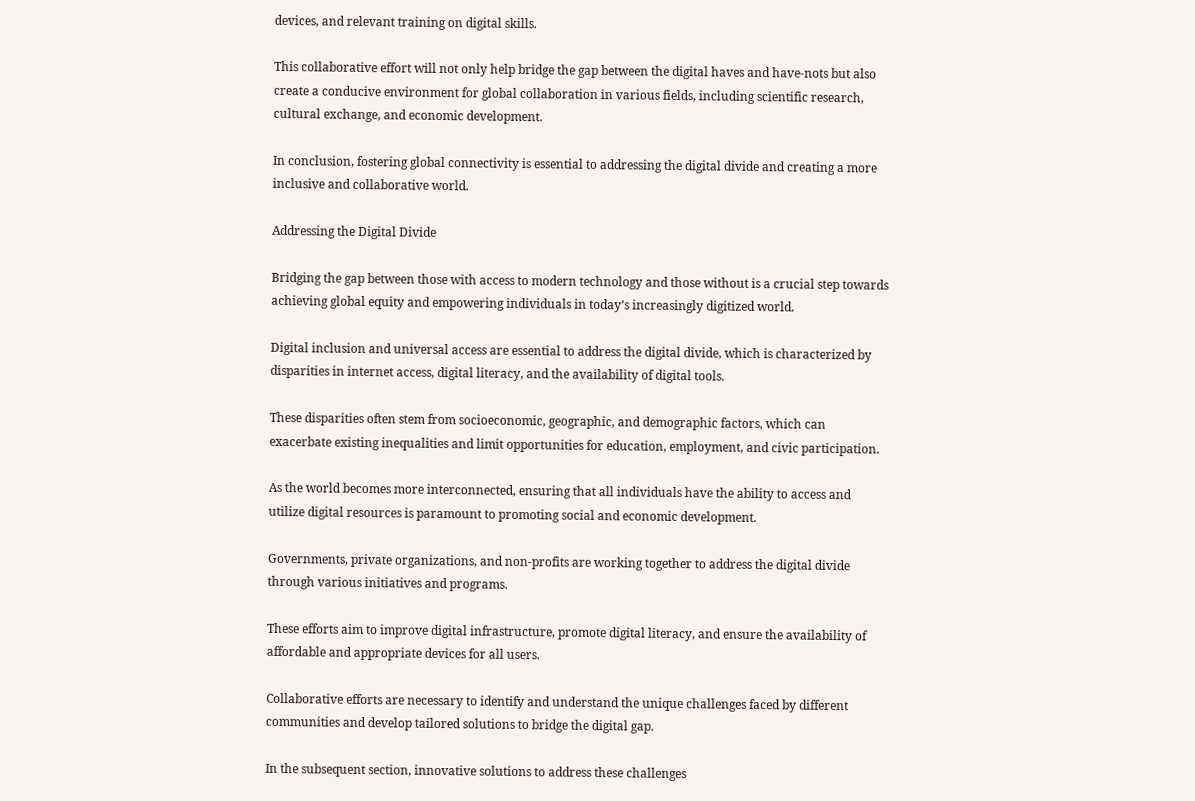devices, and relevant training on digital skills.

This collaborative effort will not only help bridge the gap between the digital haves and have-nots but also create a conducive environment for global collaboration in various fields, including scientific research, cultural exchange, and economic development.

In conclusion, fostering global connectivity is essential to addressing the digital divide and creating a more inclusive and collaborative world.

Addressing the Digital Divide

Bridging the gap between those with access to modern technology and those without is a crucial step towards achieving global equity and empowering individuals in today’s increasingly digitized world.

Digital inclusion and universal access are essential to address the digital divide, which is characterized by disparities in internet access, digital literacy, and the availability of digital tools.

These disparities often stem from socioeconomic, geographic, and demographic factors, which can exacerbate existing inequalities and limit opportunities for education, employment, and civic participation.

As the world becomes more interconnected, ensuring that all individuals have the ability to access and utilize digital resources is paramount to promoting social and economic development.

Governments, private organizations, and non-profits are working together to address the digital divide through various initiatives and programs.

These efforts aim to improve digital infrastructure, promote digital literacy, and ensure the availability of affordable and appropriate devices for all users.

Collaborative efforts are necessary to identify and understand the unique challenges faced by different communities and develop tailored solutions to bridge the digital gap.

In the subsequent section, innovative solutions to address these challenges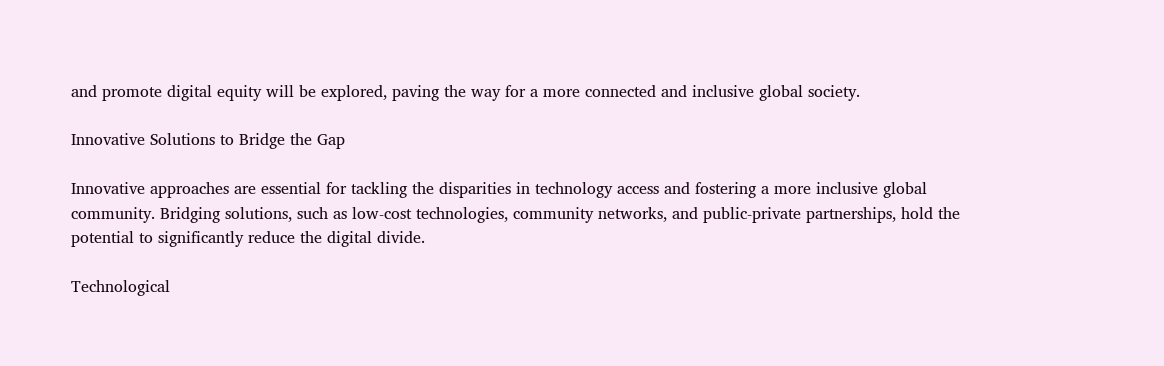and promote digital equity will be explored, paving the way for a more connected and inclusive global society.

Innovative Solutions to Bridge the Gap

Innovative approaches are essential for tackling the disparities in technology access and fostering a more inclusive global community. Bridging solutions, such as low-cost technologies, community networks, and public-private partnerships, hold the potential to significantly reduce the digital divide.

Technological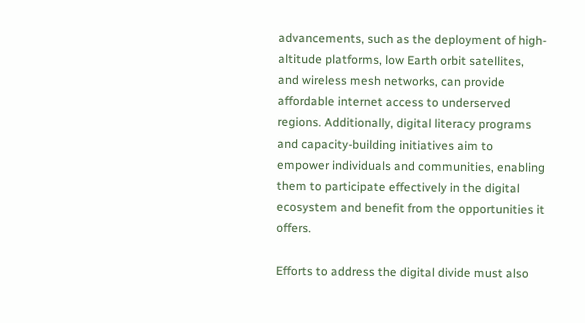advancements, such as the deployment of high-altitude platforms, low Earth orbit satellites, and wireless mesh networks, can provide affordable internet access to underserved regions. Additionally, digital literacy programs and capacity-building initiatives aim to empower individuals and communities, enabling them to participate effectively in the digital ecosystem and benefit from the opportunities it offers.

Efforts to address the digital divide must also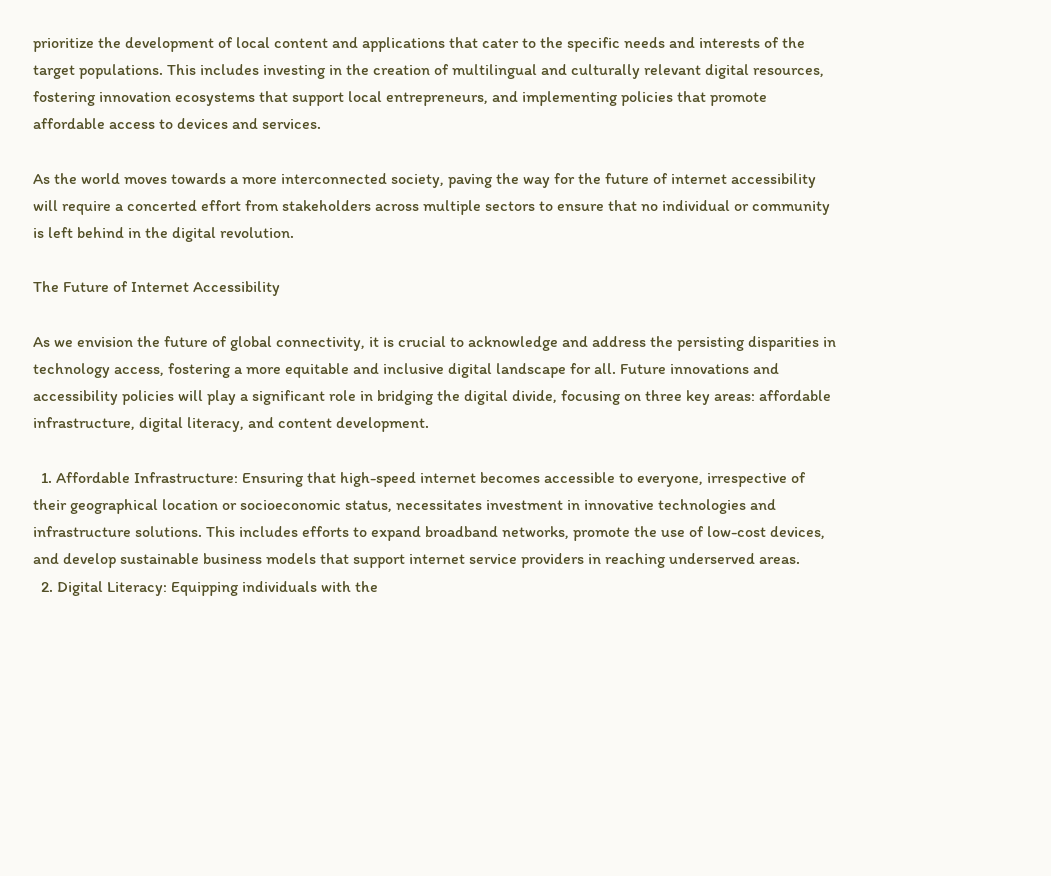prioritize the development of local content and applications that cater to the specific needs and interests of the target populations. This includes investing in the creation of multilingual and culturally relevant digital resources, fostering innovation ecosystems that support local entrepreneurs, and implementing policies that promote affordable access to devices and services.

As the world moves towards a more interconnected society, paving the way for the future of internet accessibility will require a concerted effort from stakeholders across multiple sectors to ensure that no individual or community is left behind in the digital revolution.

The Future of Internet Accessibility

As we envision the future of global connectivity, it is crucial to acknowledge and address the persisting disparities in technology access, fostering a more equitable and inclusive digital landscape for all. Future innovations and accessibility policies will play a significant role in bridging the digital divide, focusing on three key areas: affordable infrastructure, digital literacy, and content development.

  1. Affordable Infrastructure: Ensuring that high-speed internet becomes accessible to everyone, irrespective of their geographical location or socioeconomic status, necessitates investment in innovative technologies and infrastructure solutions. This includes efforts to expand broadband networks, promote the use of low-cost devices, and develop sustainable business models that support internet service providers in reaching underserved areas.
  2. Digital Literacy: Equipping individuals with the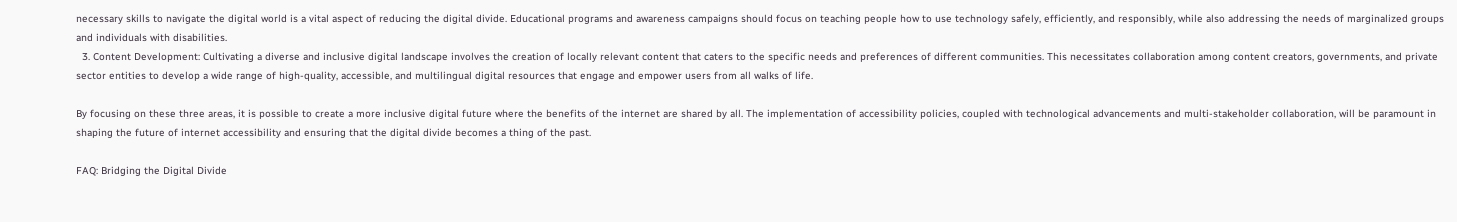necessary skills to navigate the digital world is a vital aspect of reducing the digital divide. Educational programs and awareness campaigns should focus on teaching people how to use technology safely, efficiently, and responsibly, while also addressing the needs of marginalized groups and individuals with disabilities.
  3. Content Development: Cultivating a diverse and inclusive digital landscape involves the creation of locally relevant content that caters to the specific needs and preferences of different communities. This necessitates collaboration among content creators, governments, and private sector entities to develop a wide range of high-quality, accessible, and multilingual digital resources that engage and empower users from all walks of life.

By focusing on these three areas, it is possible to create a more inclusive digital future where the benefits of the internet are shared by all. The implementation of accessibility policies, coupled with technological advancements and multi-stakeholder collaboration, will be paramount in shaping the future of internet accessibility and ensuring that the digital divide becomes a thing of the past.

FAQ: Bridging the Digital Divide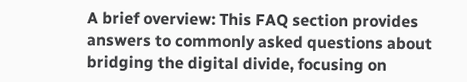A brief overview: This FAQ section provides answers to commonly asked questions about bridging the digital divide, focusing on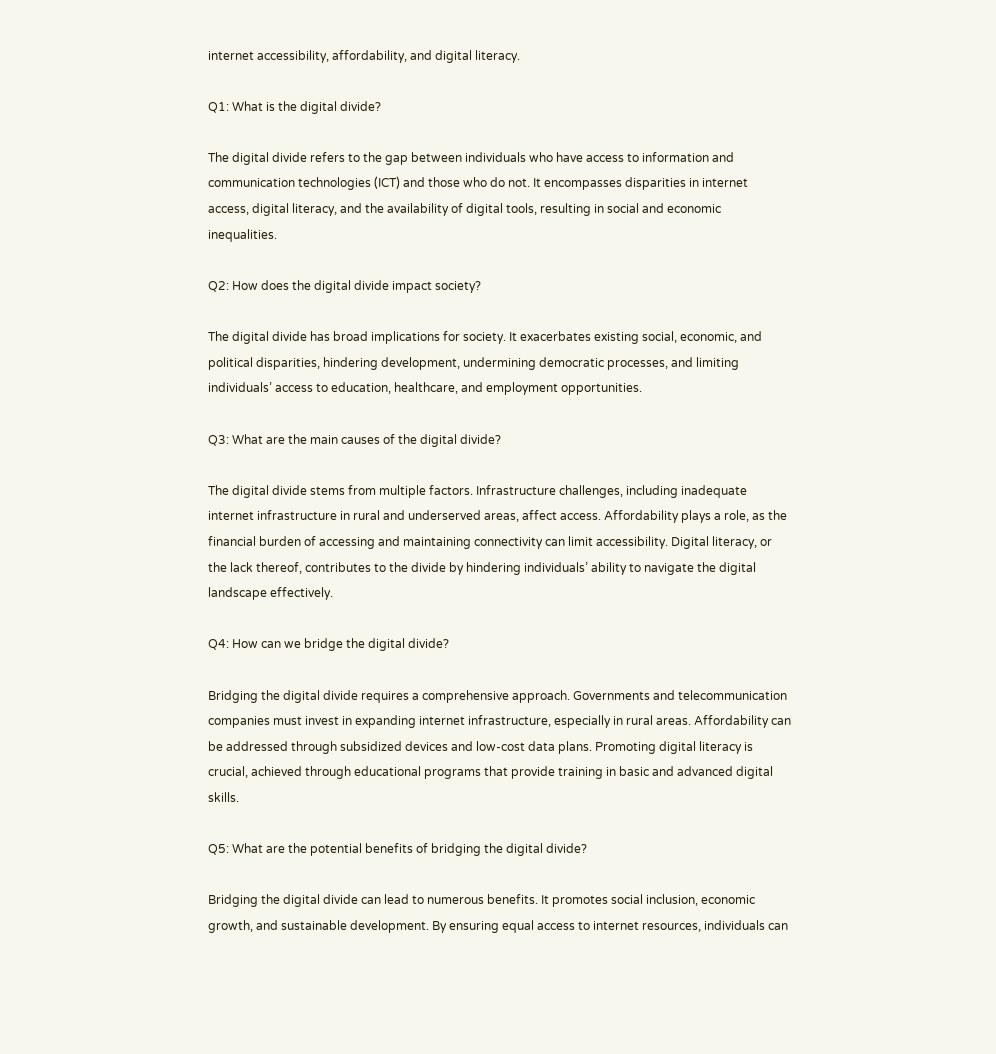internet accessibility, affordability, and digital literacy.

Q1: What is the digital divide?

The digital divide refers to the gap between individuals who have access to information and communication technologies (ICT) and those who do not. It encompasses disparities in internet access, digital literacy, and the availability of digital tools, resulting in social and economic inequalities.

Q2: How does the digital divide impact society?

The digital divide has broad implications for society. It exacerbates existing social, economic, and political disparities, hindering development, undermining democratic processes, and limiting individuals’ access to education, healthcare, and employment opportunities.

Q3: What are the main causes of the digital divide?

The digital divide stems from multiple factors. Infrastructure challenges, including inadequate internet infrastructure in rural and underserved areas, affect access. Affordability plays a role, as the financial burden of accessing and maintaining connectivity can limit accessibility. Digital literacy, or the lack thereof, contributes to the divide by hindering individuals’ ability to navigate the digital landscape effectively.

Q4: How can we bridge the digital divide?

Bridging the digital divide requires a comprehensive approach. Governments and telecommunication companies must invest in expanding internet infrastructure, especially in rural areas. Affordability can be addressed through subsidized devices and low-cost data plans. Promoting digital literacy is crucial, achieved through educational programs that provide training in basic and advanced digital skills.

Q5: What are the potential benefits of bridging the digital divide?

Bridging the digital divide can lead to numerous benefits. It promotes social inclusion, economic growth, and sustainable development. By ensuring equal access to internet resources, individuals can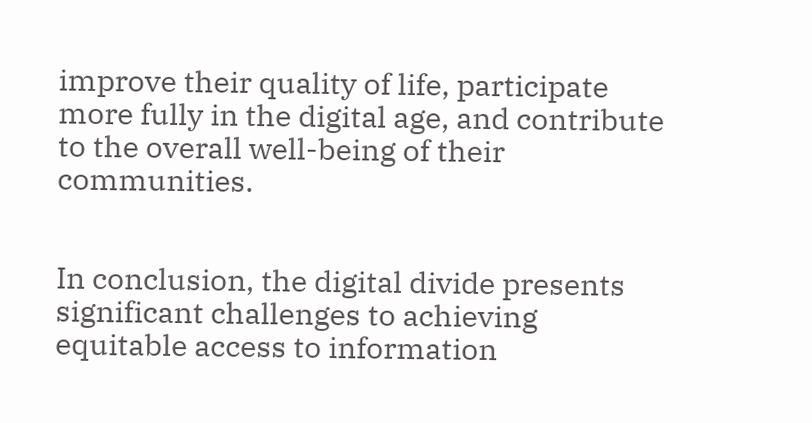improve their quality of life, participate more fully in the digital age, and contribute to the overall well-being of their communities.


In conclusion, the digital divide presents significant challenges to achieving equitable access to information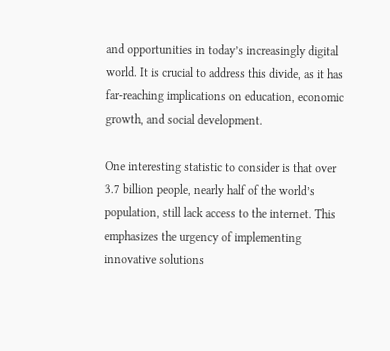and opportunities in today’s increasingly digital world. It is crucial to address this divide, as it has far-reaching implications on education, economic growth, and social development.

One interesting statistic to consider is that over 3.7 billion people, nearly half of the world’s population, still lack access to the internet. This emphasizes the urgency of implementing innovative solutions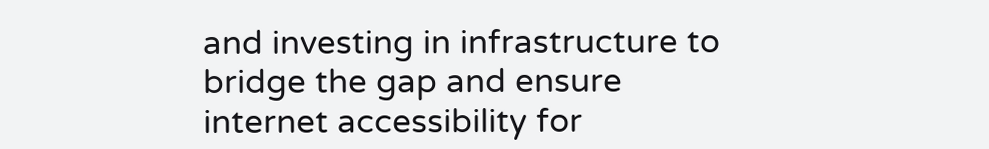and investing in infrastructure to bridge the gap and ensure internet accessibility for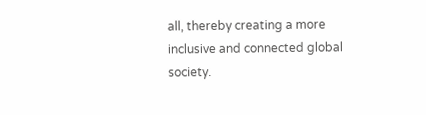all, thereby creating a more inclusive and connected global society.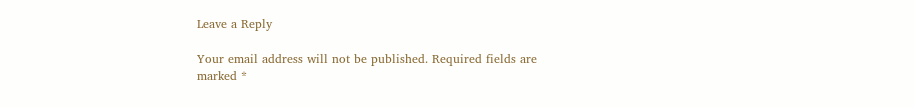Leave a Reply

Your email address will not be published. Required fields are marked *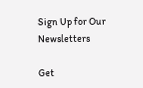Sign Up for Our Newsletters

Get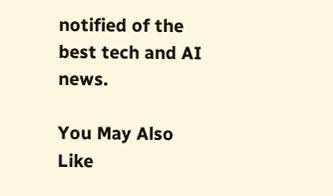notified of the best tech and AI news.

You May Also Like